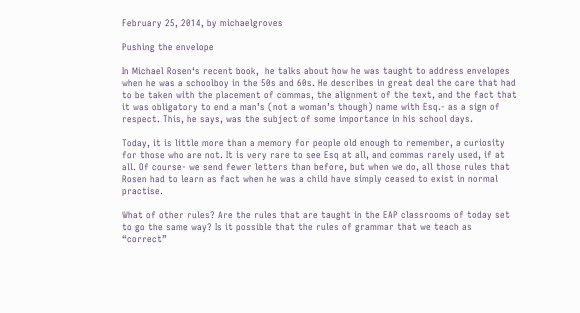February 25, 2014, by michaelgroves

Pushing the envelope

In Michael Rosen‘s recent book,  he talks about how he was taught to address envelopes when he was a schoolboy in the 50s and 60s. He describes in great deal the care that had to be taken with the placement of commas, the alignment of the text, and the fact that it was obligatory to end a man’s (not a woman’s though) name with Esq.- as a sign of respect. This, he says, was the subject of some importance in his school days.

Today, it is little more than a memory for people old enough to remember, a curiosity for those who are not. It is very rare to see Esq at all, and commas rarely used, if at all. Of course- we send fewer letters than before, but when we do, all those rules that Rosen had to learn as fact when he was a child have simply ceased to exist in normal practise.

What of other rules? Are the rules that are taught in the EAP classrooms of today set to go the same way? Is it possible that the rules of grammar that we teach as “correct”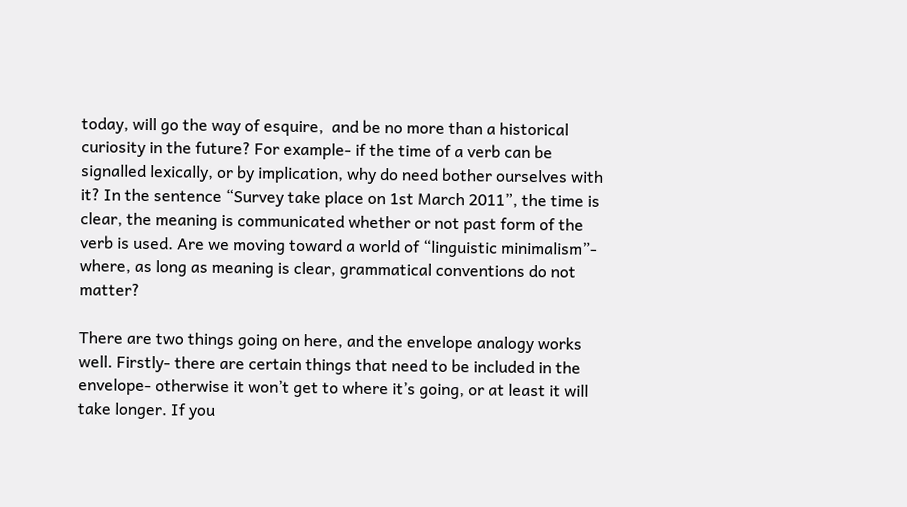today, will go the way of esquire,  and be no more than a historical curiosity in the future? For example- if the time of a verb can be signalled lexically, or by implication, why do need bother ourselves with it? In the sentence “Survey take place on 1st March 2011”, the time is clear, the meaning is communicated whether or not past form of the verb is used. Are we moving toward a world of “linguistic minimalism”- where, as long as meaning is clear, grammatical conventions do not matter?

There are two things going on here, and the envelope analogy works well. Firstly- there are certain things that need to be included in the envelope- otherwise it won’t get to where it’s going, or at least it will take longer. If you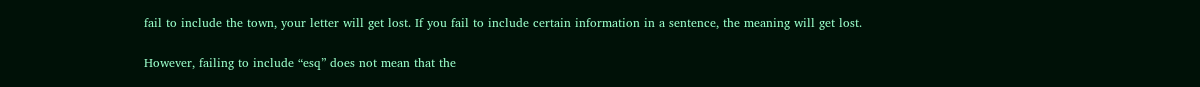fail to include the town, your letter will get lost. If you fail to include certain information in a sentence, the meaning will get lost.

However, failing to include “esq” does not mean that the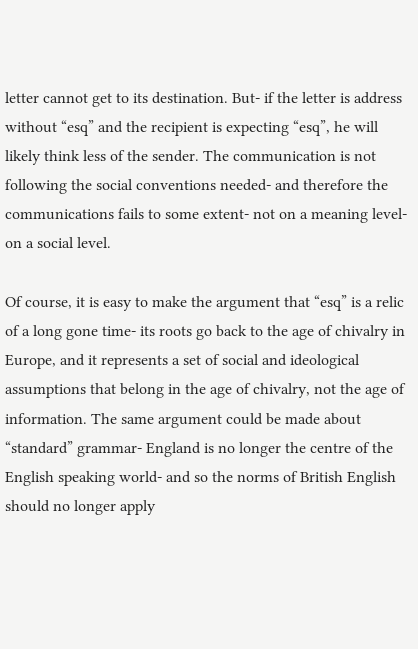letter cannot get to its destination. But- if the letter is address without “esq” and the recipient is expecting “esq”, he will likely think less of the sender. The communication is not following the social conventions needed- and therefore the communications fails to some extent- not on a meaning level- on a social level.

Of course, it is easy to make the argument that “esq” is a relic of a long gone time- its roots go back to the age of chivalry in Europe, and it represents a set of social and ideological assumptions that belong in the age of chivalry, not the age of information. The same argument could be made about “standard” grammar- England is no longer the centre of the English speaking world- and so the norms of British English should no longer apply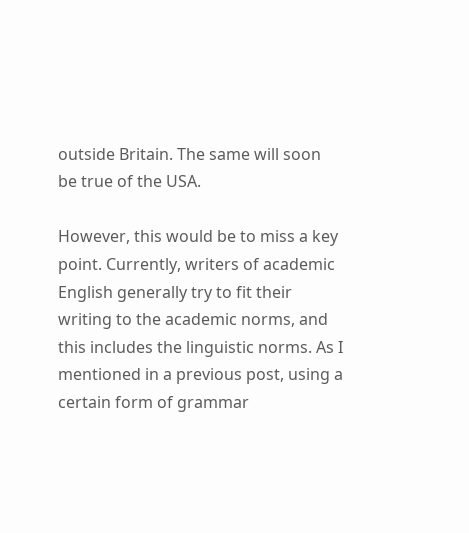outside Britain. The same will soon be true of the USA.

However, this would be to miss a key point. Currently, writers of academic English generally try to fit their writing to the academic norms, and this includes the linguistic norms. As I mentioned in a previous post, using a certain form of grammar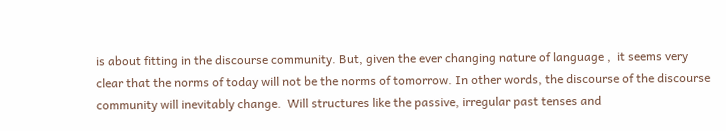is about fitting in the discourse community. But, given the ever changing nature of language ,  it seems very clear that the norms of today will not be the norms of tomorrow. In other words, the discourse of the discourse community will inevitably change.  Will structures like the passive, irregular past tenses and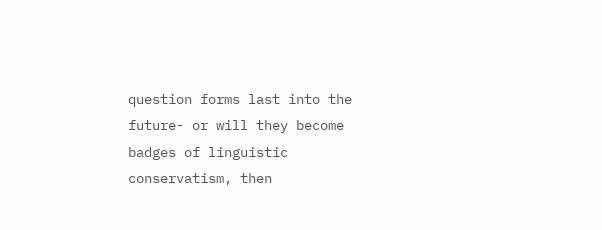question forms last into the future- or will they become badges of linguistic conservatism, then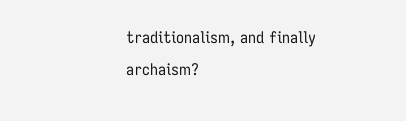traditionalism, and finally archaism?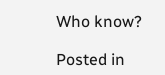Who know?

Posted in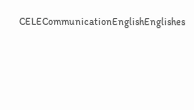CELECommunicationEnglishEnglishes